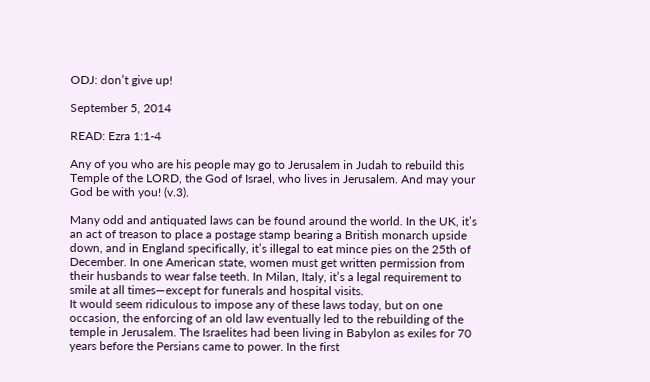ODJ: don’t give up!

September 5, 2014

READ: Ezra 1:1-4

Any of you who are his people may go to Jerusalem in Judah to rebuild this Temple of the LORD, the God of Israel, who lives in Jerusalem. And may your God be with you! (v.3).

Many odd and antiquated laws can be found around the world. In the UK, it’s an act of treason to place a postage stamp bearing a British monarch upside down, and in England specifically, it’s illegal to eat mince pies on the 25th of December. In one American state, women must get written permission from their husbands to wear false teeth. In Milan, Italy, it’s a legal requirement to smile at all times—except for funerals and hospital visits.
It would seem ridiculous to impose any of these laws today, but on one occasion, the enforcing of an old law eventually led to the rebuilding of the temple in Jerusalem. The Israelites had been living in Babylon as exiles for 70 years before the Persians came to power. In the first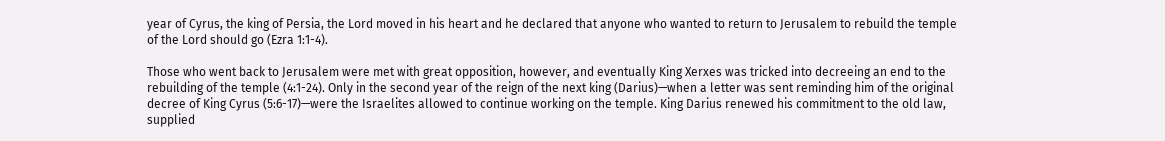year of Cyrus, the king of Persia, the Lord moved in his heart and he declared that anyone who wanted to return to Jerusalem to rebuild the temple of the Lord should go (Ezra 1:1-4).

Those who went back to Jerusalem were met with great opposition, however, and eventually King Xerxes was tricked into decreeing an end to the rebuilding of the temple (4:1-24). Only in the second year of the reign of the next king (Darius)—when a letter was sent reminding him of the original decree of King Cyrus (5:6-17)—were the Israelites allowed to continue working on the temple. King Darius renewed his commitment to the old law, supplied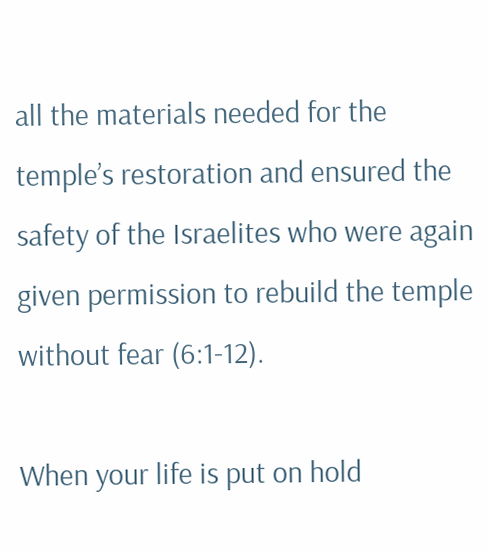all the materials needed for the temple’s restoration and ensured the safety of the Israelites who were again given permission to rebuild the temple without fear (6:1-12).

When your life is put on hold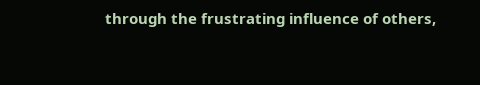through the frustrating influence of others,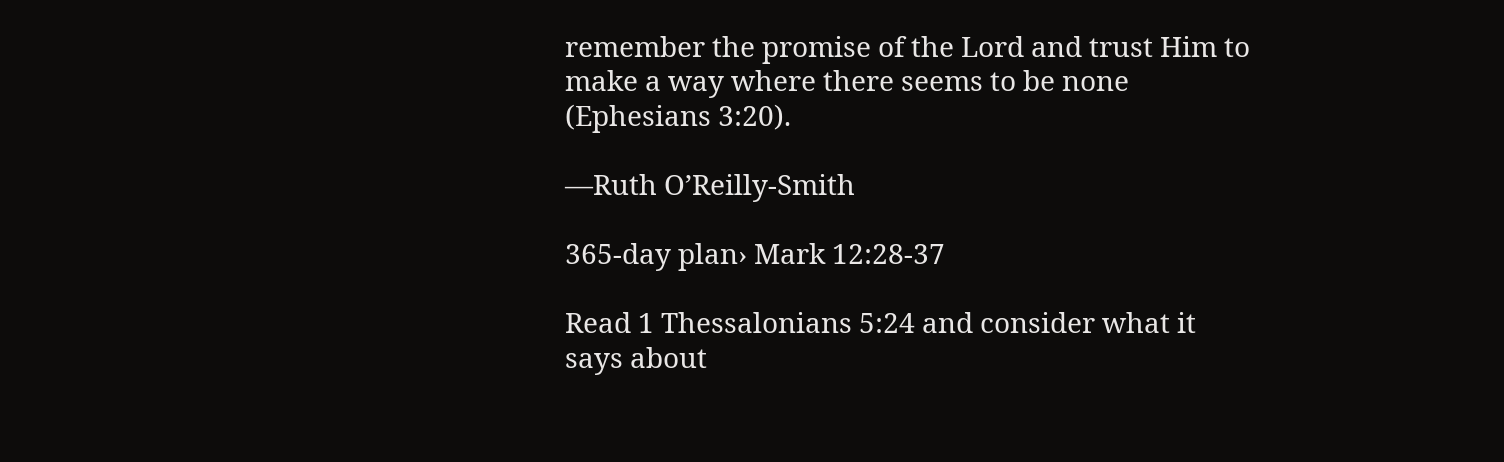remember the promise of the Lord and trust Him to make a way where there seems to be none (Ephesians 3:20).

—Ruth O’Reilly-Smith

365-day plan› Mark 12:28-37

Read 1 Thessalonians 5:24 and consider what it says about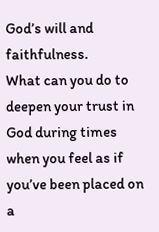God’s will and faithfulness.
What can you do to deepen your trust in God during times when you feel as if you’ve been placed on a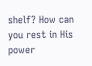shelf? How can you rest in His power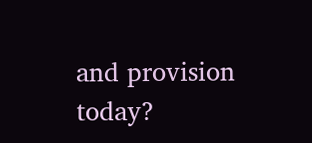and provision today?